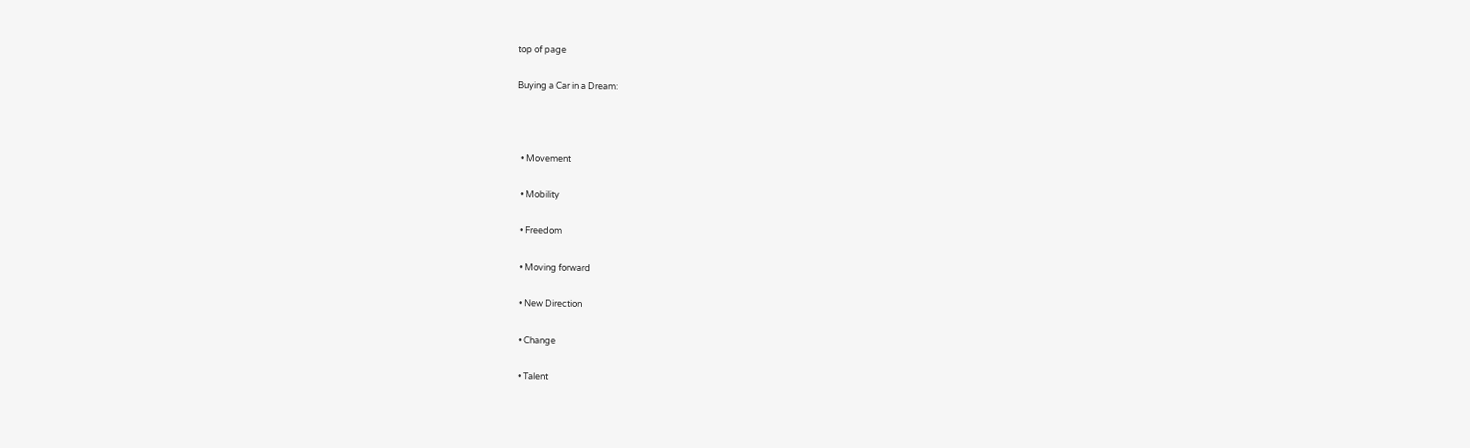top of page

Buying a Car in a Dream:



  • Movement

  • Mobility

  • Freedom

  • Moving forward

  • New Direction

  • Change

  • Talent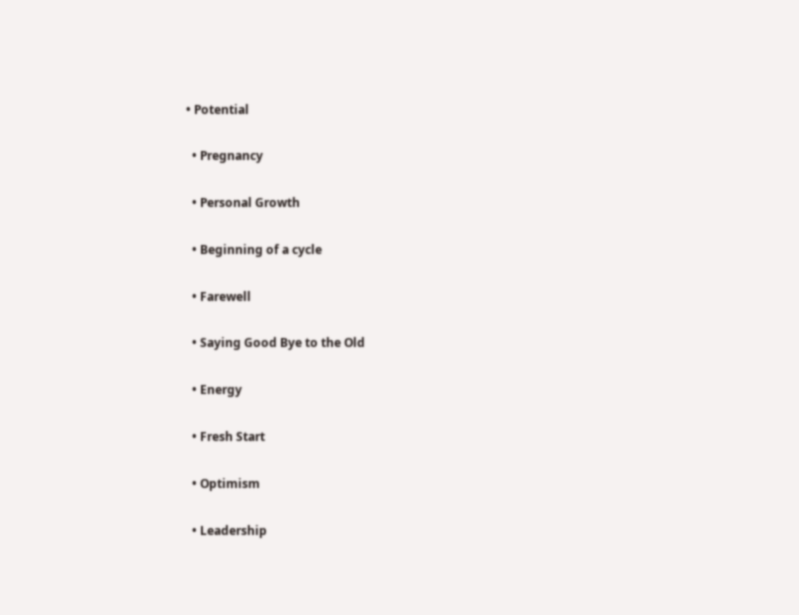• Potential

  • Pregnancy

  • Personal Growth

  • Beginning of a cycle

  • Farewell

  • Saying Good Bye to the Old

  • Energy

  • Fresh Start

  • Optimism

  • Leadership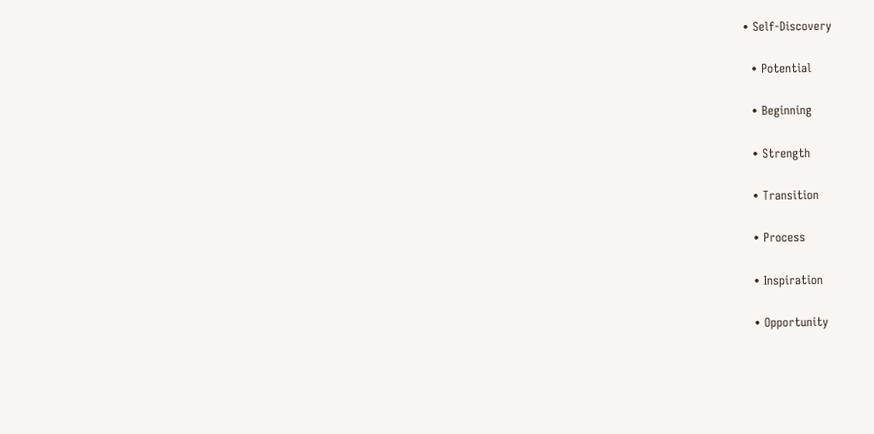• Self-Discovery

  • Potential

  • Beginning

  • Strength

  • Transition

  • Process

  • Inspiration

  • Opportunity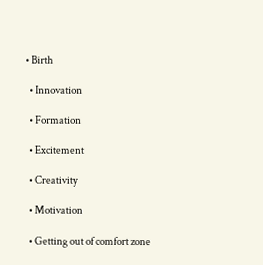• Birth

  • Innovation

  • Formation

  • Excitement

  • Creativity

  • Motivation

  • Getting out of comfort zone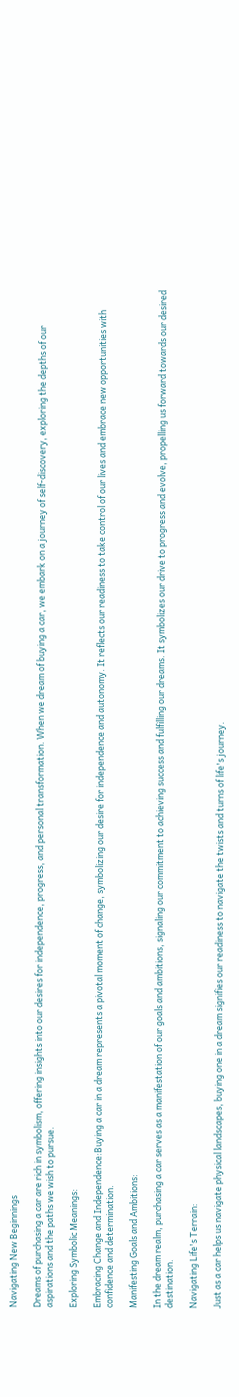Navigating New Beginnings

Dreams of purchasing a car are rich in symbolism, offering insights into our desires for independence, progress, and personal transformation. When we dream of buying a car, we embark on a journey of self-discovery, exploring the depths of our aspirations and the paths we wish to pursue.

Exploring Symbolic Meanings:

Embracing Change and Independence:Buying a car in a dream represents a pivotal moment of change, symbolizing our desire for independence and autonomy. It reflects our readiness to take control of our lives and embrace new opportunities with confidence and determination.

Manifesting Goals and Ambitions:

In the dream realm, purchasing a car serves as a manifestation of our goals and ambitions, signaling our commitment to achieving success and fulfilling our dreams. It symbolizes our drive to progress and evolve, propelling us forward towards our desired destination.

Navigating Life's Terrain:

Just as a car helps us navigate physical landscapes, buying one in a dream signifies our readiness to navigate the twists and turns of life's journey.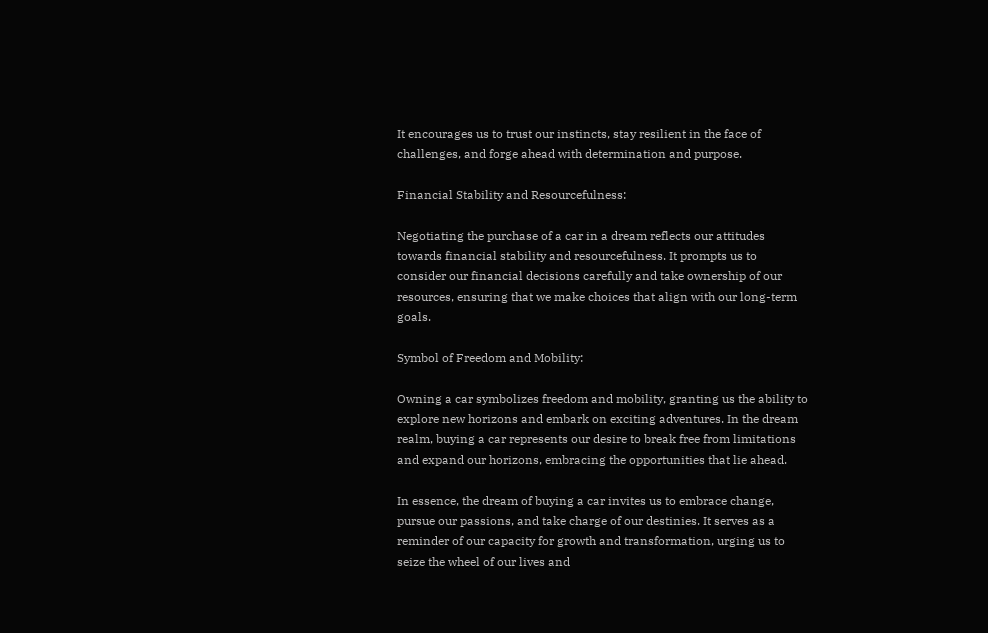It encourages us to trust our instincts, stay resilient in the face of challenges, and forge ahead with determination and purpose.

Financial Stability and Resourcefulness:

Negotiating the purchase of a car in a dream reflects our attitudes towards financial stability and resourcefulness. It prompts us to consider our financial decisions carefully and take ownership of our resources, ensuring that we make choices that align with our long-term goals.

Symbol of Freedom and Mobility:

Owning a car symbolizes freedom and mobility, granting us the ability to explore new horizons and embark on exciting adventures. In the dream realm, buying a car represents our desire to break free from limitations and expand our horizons, embracing the opportunities that lie ahead.

In essence, the dream of buying a car invites us to embrace change, pursue our passions, and take charge of our destinies. It serves as a reminder of our capacity for growth and transformation, urging us to seize the wheel of our lives and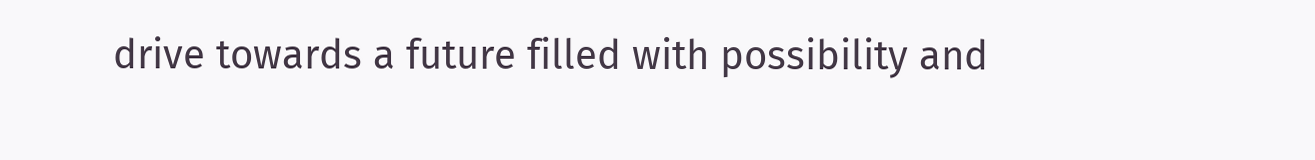drive towards a future filled with possibility and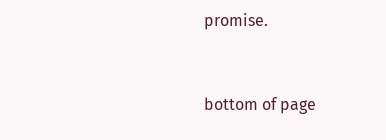promise.


bottom of page